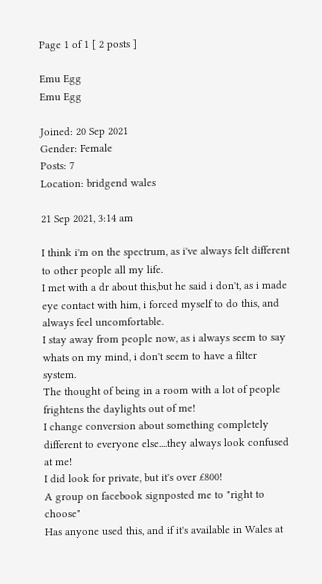Page 1 of 1 [ 2 posts ]

Emu Egg
Emu Egg

Joined: 20 Sep 2021
Gender: Female
Posts: 7
Location: bridgend wales

21 Sep 2021, 3:14 am

I think i'm on the spectrum, as i've always felt different to other people all my life.
I met with a dr about this,but he said i don't, as i made eye contact with him, i forced myself to do this, and always feel uncomfortable.
I stay away from people now, as i always seem to say whats on my mind, i don't seem to have a filter system.
The thought of being in a room with a lot of people frightens the daylights out of me!
I change conversion about something completely different to everyone else....they always look confused at me!
I did look for private, but it's over £800!
A group on facebook signposted me to "right to choose"
Has anyone used this, and if it's available in Wales at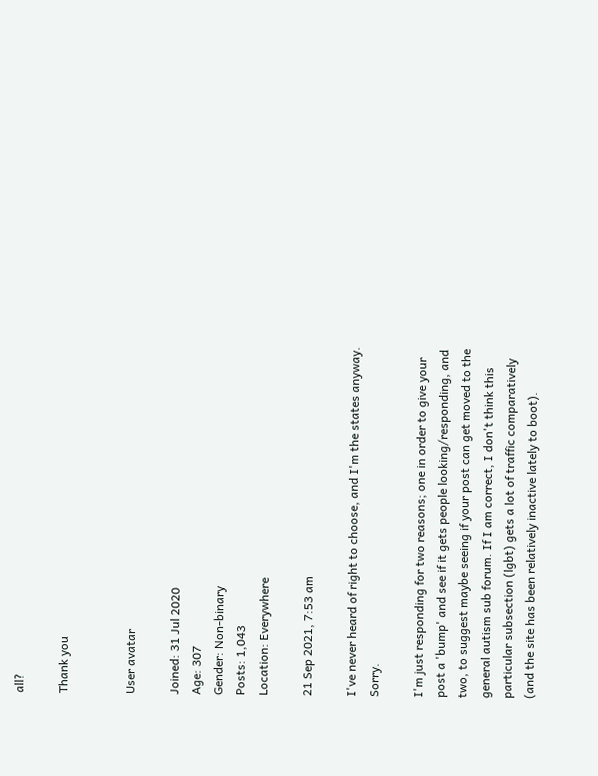all?

Thank you


User avatar

Joined: 31 Jul 2020
Age: 307
Gender: Non-binary
Posts: 1,043
Location: Everywhere

21 Sep 2021, 7:53 am

I've never heard of right to choose, and I'm the states anyway. Sorry.

I'm just responding for two reasons; one in order to give your post a 'bump' and see if it gets people looking/responding, and two, to suggest maybe seeing if your post can get moved to the general autism sub forum. If I am correct, I don't think this particular subsection (lgbt) gets a lot of traffic comparatively (and the site has been relatively inactive lately to boot).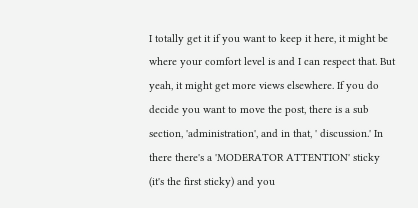I totally get it if you want to keep it here, it might be where your comfort level is and I can respect that. But yeah, it might get more views elsewhere. If you do decide you want to move the post, there is a sub section, 'administration', and in that, ' discussion.' In there there's a 'MODERATOR ATTENTION' sticky (it's the first sticky) and you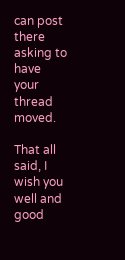can post there asking to have your thread moved.

That all said, I wish you well and good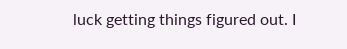luck getting things figured out. I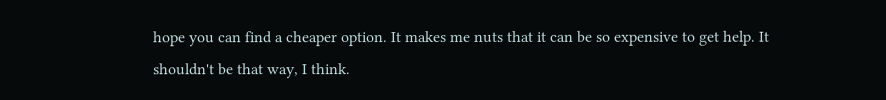hope you can find a cheaper option. It makes me nuts that it can be so expensive to get help. It shouldn't be that way, I think.